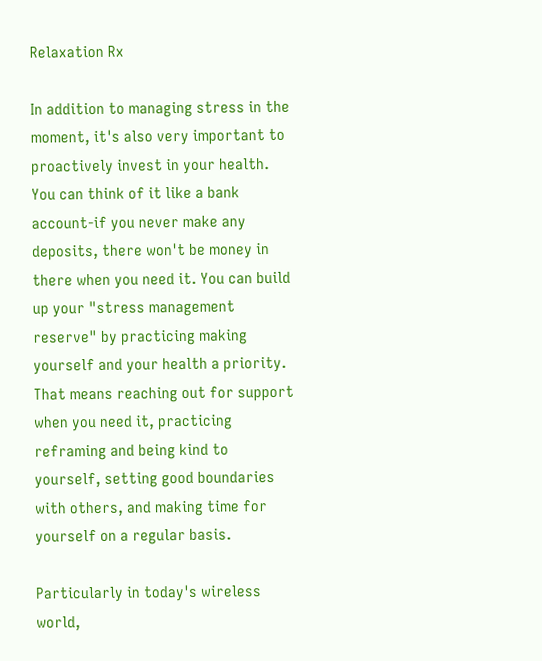Relaxation Rx

In addition to managing stress in the moment, it's also very important to proactively invest in your health. You can think of it like a bank account-if you never make any deposits, there won't be money in there when you need it. You can build up your "stress management reserve" by practicing making yourself and your health a priority. That means reaching out for support when you need it, practicing reframing and being kind to yourself, setting good boundaries with others, and making time for yourself on a regular basis.

Particularly in today's wireless world,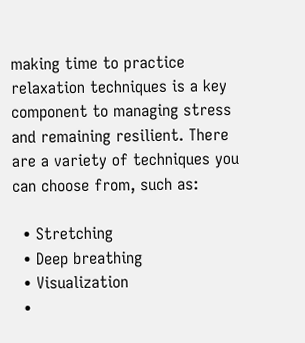making time to practice relaxation techniques is a key component to managing stress and remaining resilient. There are a variety of techniques you can choose from, such as:

  • Stretching
  • Deep breathing
  • Visualization
  •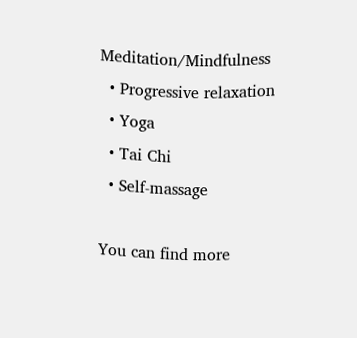Meditation/Mindfulness
  • Progressive relaxation
  • Yoga
  • Tai Chi
  • Self-massage

You can find more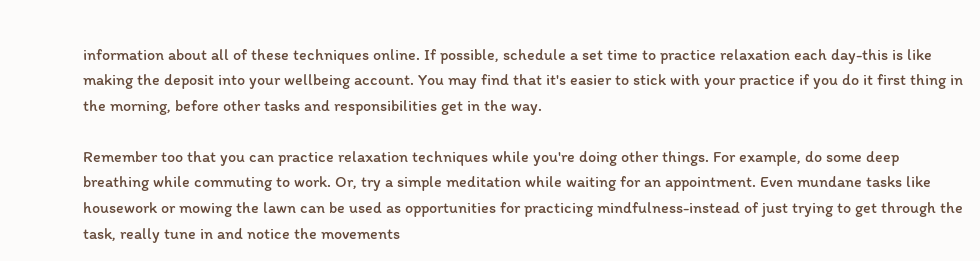information about all of these techniques online. If possible, schedule a set time to practice relaxation each day-this is like making the deposit into your wellbeing account. You may find that it's easier to stick with your practice if you do it first thing in the morning, before other tasks and responsibilities get in the way.

Remember too that you can practice relaxation techniques while you're doing other things. For example, do some deep breathing while commuting to work. Or, try a simple meditation while waiting for an appointment. Even mundane tasks like housework or mowing the lawn can be used as opportunities for practicing mindfulness-instead of just trying to get through the task, really tune in and notice the movements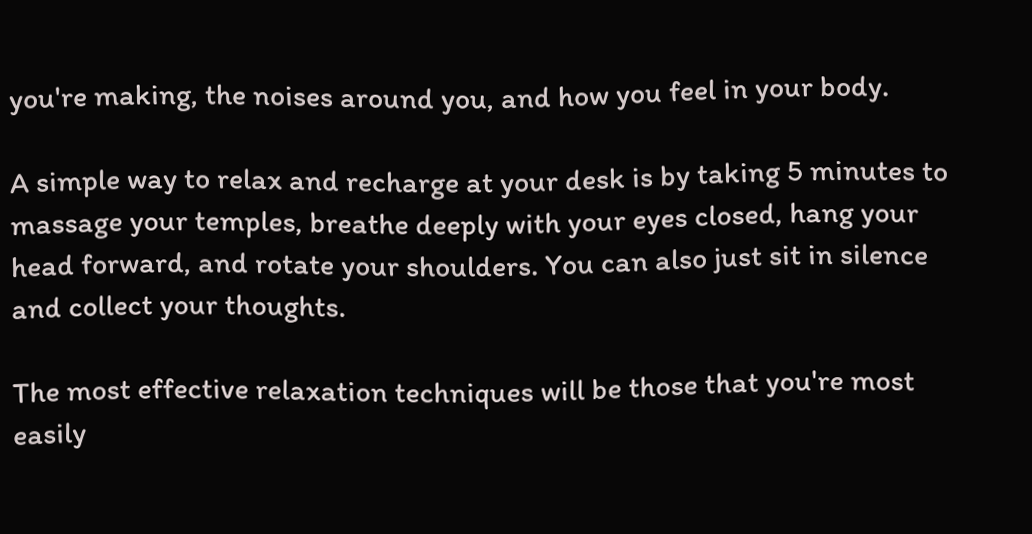you're making, the noises around you, and how you feel in your body.

A simple way to relax and recharge at your desk is by taking 5 minutes to massage your temples, breathe deeply with your eyes closed, hang your head forward, and rotate your shoulders. You can also just sit in silence and collect your thoughts.

The most effective relaxation techniques will be those that you're most easily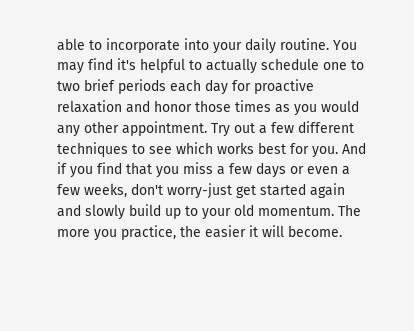able to incorporate into your daily routine. You may find it's helpful to actually schedule one to two brief periods each day for proactive relaxation and honor those times as you would any other appointment. Try out a few different techniques to see which works best for you. And if you find that you miss a few days or even a few weeks, don't worry-just get started again and slowly build up to your old momentum. The more you practice, the easier it will become.